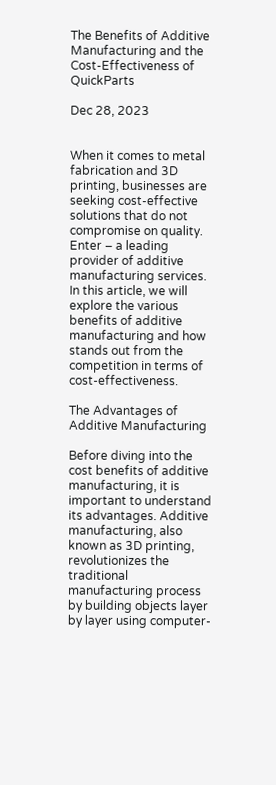The Benefits of Additive Manufacturing and the Cost-Effectiveness of QuickParts

Dec 28, 2023


When it comes to metal fabrication and 3D printing, businesses are seeking cost-effective solutions that do not compromise on quality. Enter – a leading provider of additive manufacturing services. In this article, we will explore the various benefits of additive manufacturing and how stands out from the competition in terms of cost-effectiveness.

The Advantages of Additive Manufacturing

Before diving into the cost benefits of additive manufacturing, it is important to understand its advantages. Additive manufacturing, also known as 3D printing, revolutionizes the traditional manufacturing process by building objects layer by layer using computer-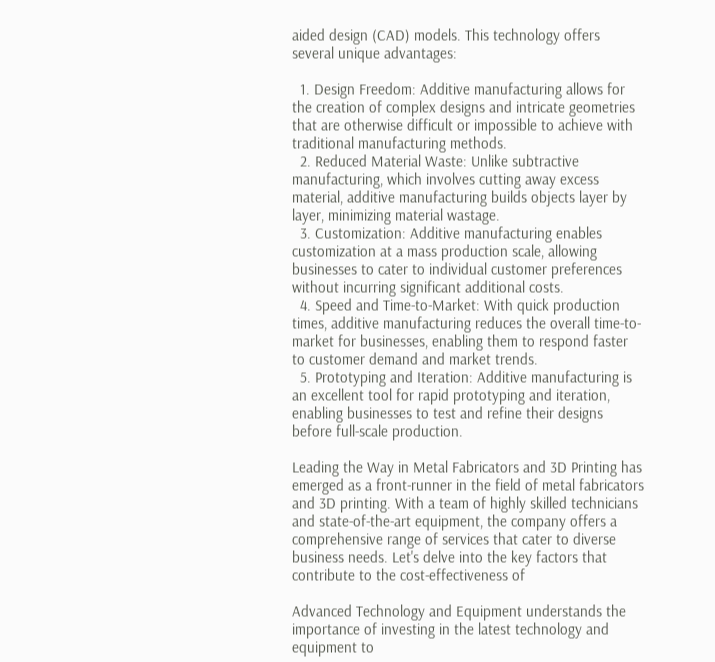aided design (CAD) models. This technology offers several unique advantages:

  1. Design Freedom: Additive manufacturing allows for the creation of complex designs and intricate geometries that are otherwise difficult or impossible to achieve with traditional manufacturing methods.
  2. Reduced Material Waste: Unlike subtractive manufacturing, which involves cutting away excess material, additive manufacturing builds objects layer by layer, minimizing material wastage.
  3. Customization: Additive manufacturing enables customization at a mass production scale, allowing businesses to cater to individual customer preferences without incurring significant additional costs.
  4. Speed and Time-to-Market: With quick production times, additive manufacturing reduces the overall time-to-market for businesses, enabling them to respond faster to customer demand and market trends.
  5. Prototyping and Iteration: Additive manufacturing is an excellent tool for rapid prototyping and iteration, enabling businesses to test and refine their designs before full-scale production.

Leading the Way in Metal Fabricators and 3D Printing has emerged as a front-runner in the field of metal fabricators and 3D printing. With a team of highly skilled technicians and state-of-the-art equipment, the company offers a comprehensive range of services that cater to diverse business needs. Let's delve into the key factors that contribute to the cost-effectiveness of

Advanced Technology and Equipment understands the importance of investing in the latest technology and equipment to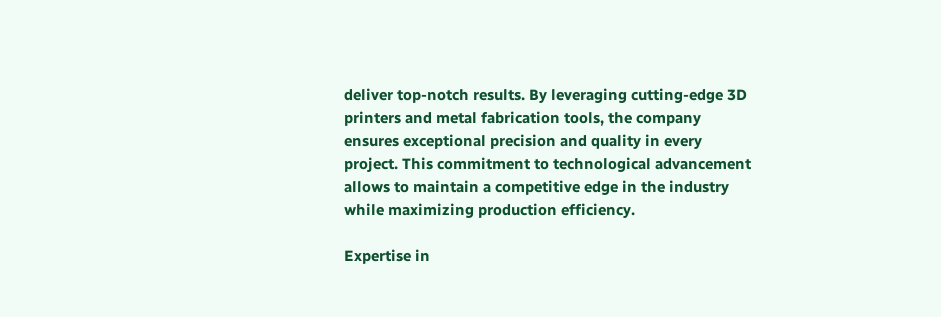deliver top-notch results. By leveraging cutting-edge 3D printers and metal fabrication tools, the company ensures exceptional precision and quality in every project. This commitment to technological advancement allows to maintain a competitive edge in the industry while maximizing production efficiency.

Expertise in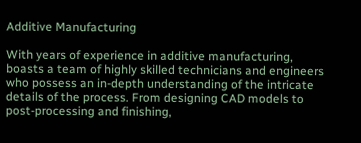Additive Manufacturing

With years of experience in additive manufacturing, boasts a team of highly skilled technicians and engineers who possess an in-depth understanding of the intricate details of the process. From designing CAD models to post-processing and finishing,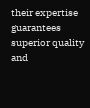their expertise guarantees superior quality and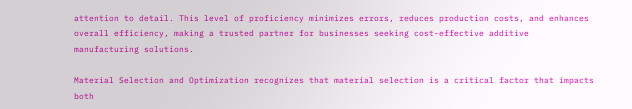attention to detail. This level of proficiency minimizes errors, reduces production costs, and enhances overall efficiency, making a trusted partner for businesses seeking cost-effective additive manufacturing solutions.

Material Selection and Optimization recognizes that material selection is a critical factor that impacts both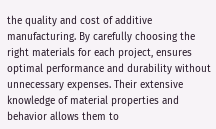the quality and cost of additive manufacturing. By carefully choosing the right materials for each project, ensures optimal performance and durability without unnecessary expenses. Their extensive knowledge of material properties and behavior allows them to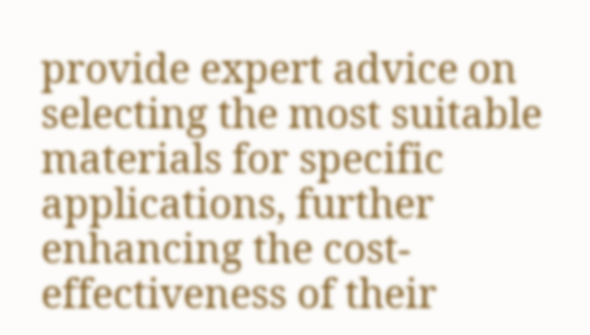provide expert advice on selecting the most suitable materials for specific applications, further enhancing the cost-effectiveness of their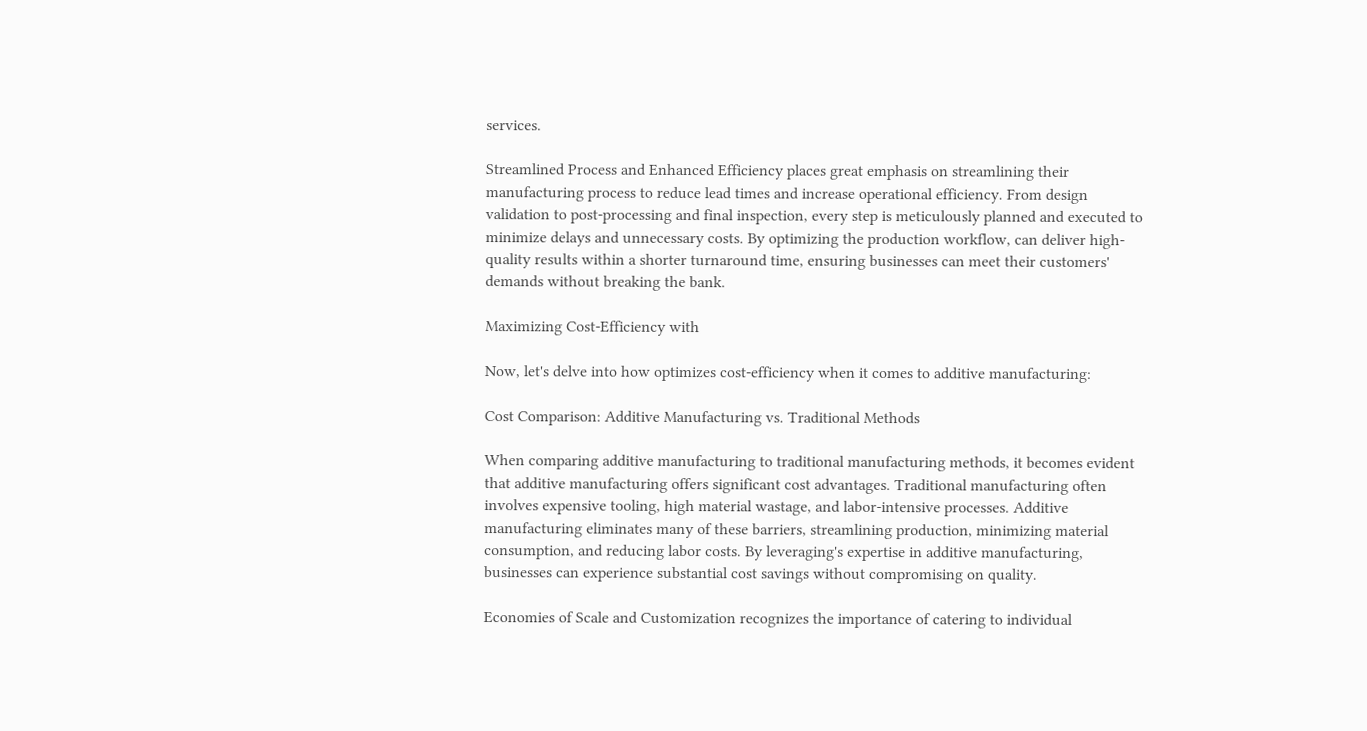services.

Streamlined Process and Enhanced Efficiency places great emphasis on streamlining their manufacturing process to reduce lead times and increase operational efficiency. From design validation to post-processing and final inspection, every step is meticulously planned and executed to minimize delays and unnecessary costs. By optimizing the production workflow, can deliver high-quality results within a shorter turnaround time, ensuring businesses can meet their customers' demands without breaking the bank.

Maximizing Cost-Efficiency with

Now, let's delve into how optimizes cost-efficiency when it comes to additive manufacturing:

Cost Comparison: Additive Manufacturing vs. Traditional Methods

When comparing additive manufacturing to traditional manufacturing methods, it becomes evident that additive manufacturing offers significant cost advantages. Traditional manufacturing often involves expensive tooling, high material wastage, and labor-intensive processes. Additive manufacturing eliminates many of these barriers, streamlining production, minimizing material consumption, and reducing labor costs. By leveraging's expertise in additive manufacturing, businesses can experience substantial cost savings without compromising on quality.

Economies of Scale and Customization recognizes the importance of catering to individual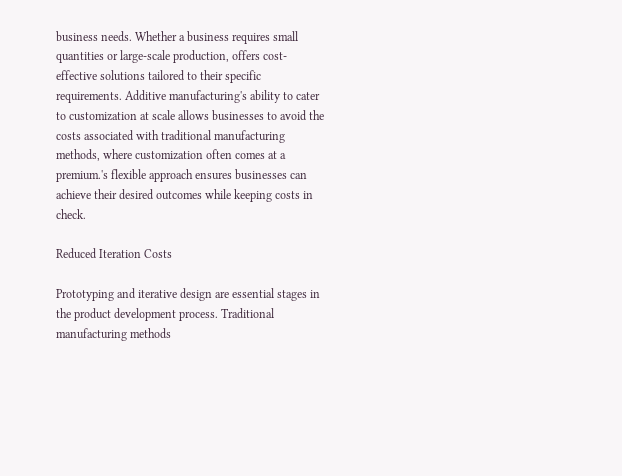business needs. Whether a business requires small quantities or large-scale production, offers cost-effective solutions tailored to their specific requirements. Additive manufacturing's ability to cater to customization at scale allows businesses to avoid the costs associated with traditional manufacturing methods, where customization often comes at a premium.'s flexible approach ensures businesses can achieve their desired outcomes while keeping costs in check.

Reduced Iteration Costs

Prototyping and iterative design are essential stages in the product development process. Traditional manufacturing methods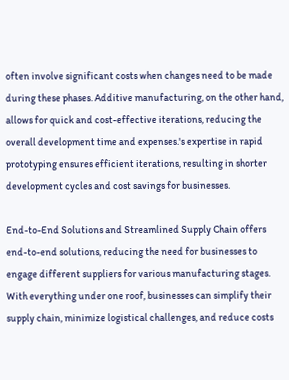often involve significant costs when changes need to be made during these phases. Additive manufacturing, on the other hand, allows for quick and cost-effective iterations, reducing the overall development time and expenses.'s expertise in rapid prototyping ensures efficient iterations, resulting in shorter development cycles and cost savings for businesses.

End-to-End Solutions and Streamlined Supply Chain offers end-to-end solutions, reducing the need for businesses to engage different suppliers for various manufacturing stages. With everything under one roof, businesses can simplify their supply chain, minimize logistical challenges, and reduce costs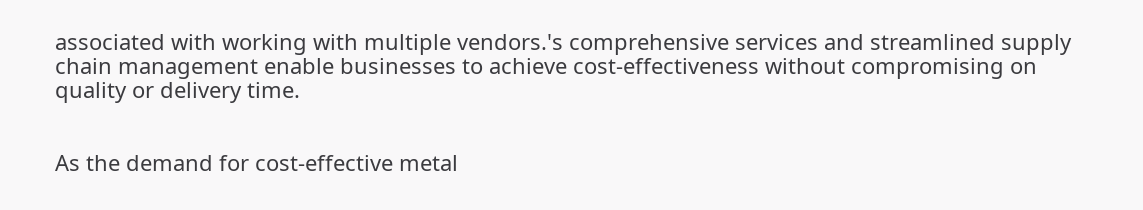associated with working with multiple vendors.'s comprehensive services and streamlined supply chain management enable businesses to achieve cost-effectiveness without compromising on quality or delivery time.


As the demand for cost-effective metal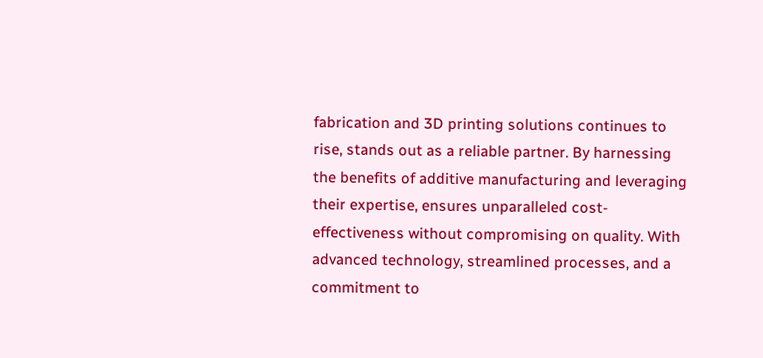fabrication and 3D printing solutions continues to rise, stands out as a reliable partner. By harnessing the benefits of additive manufacturing and leveraging their expertise, ensures unparalleled cost-effectiveness without compromising on quality. With advanced technology, streamlined processes, and a commitment to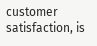customer satisfaction, is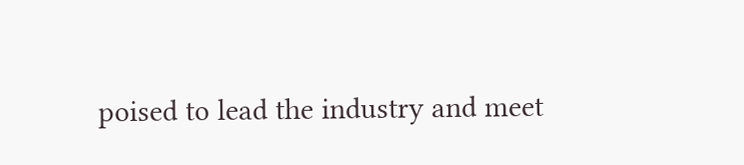poised to lead the industry and meet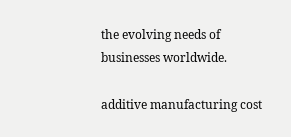the evolving needs of businesses worldwide.

additive manufacturing cost